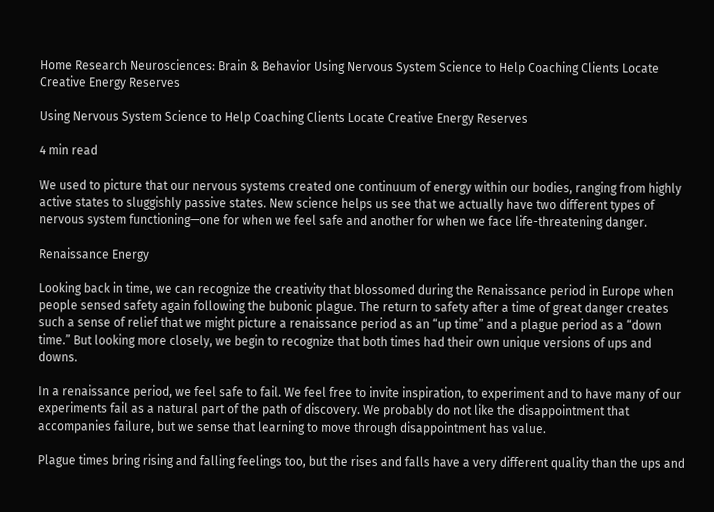Home Research Neurosciences: Brain & Behavior Using Nervous System Science to Help Coaching Clients Locate Creative Energy Reserves

Using Nervous System Science to Help Coaching Clients Locate Creative Energy Reserves

4 min read

We used to picture that our nervous systems created one continuum of energy within our bodies, ranging from highly active states to sluggishly passive states. New science helps us see that we actually have two different types of nervous system functioning—one for when we feel safe and another for when we face life-threatening danger.

Renaissance Energy

Looking back in time, we can recognize the creativity that blossomed during the Renaissance period in Europe when people sensed safety again following the bubonic plague. The return to safety after a time of great danger creates such a sense of relief that we might picture a renaissance period as an “up time” and a plague period as a “down time.” But looking more closely, we begin to recognize that both times had their own unique versions of ups and downs.

In a renaissance period, we feel safe to fail. We feel free to invite inspiration, to experiment and to have many of our experiments fail as a natural part of the path of discovery. We probably do not like the disappointment that accompanies failure, but we sense that learning to move through disappointment has value.

Plague times bring rising and falling feelings too, but the rises and falls have a very different quality than the ups and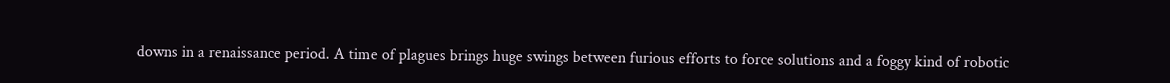downs in a renaissance period. A time of plagues brings huge swings between furious efforts to force solutions and a foggy kind of robotic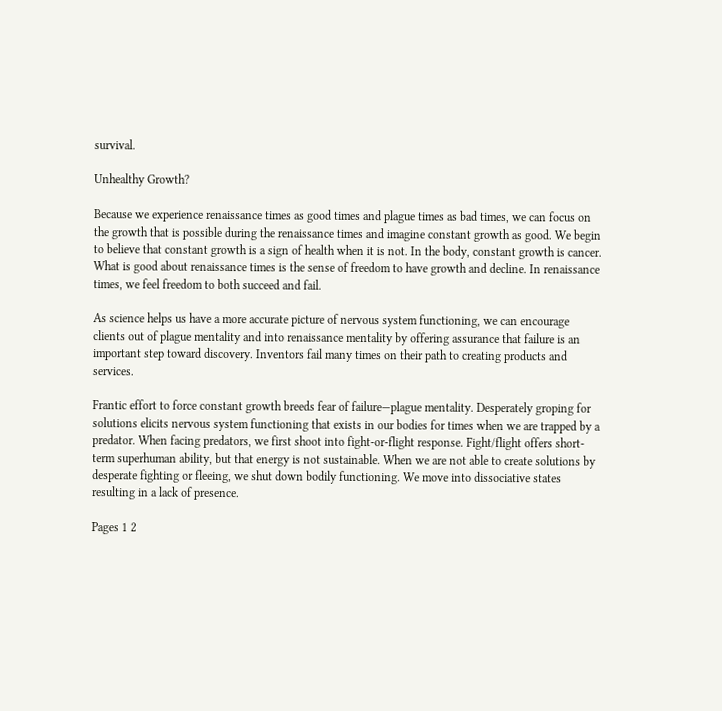survival.

Unhealthy Growth?

Because we experience renaissance times as good times and plague times as bad times, we can focus on the growth that is possible during the renaissance times and imagine constant growth as good. We begin to believe that constant growth is a sign of health when it is not. In the body, constant growth is cancer. What is good about renaissance times is the sense of freedom to have growth and decline. In renaissance times, we feel freedom to both succeed and fail.

As science helps us have a more accurate picture of nervous system functioning, we can encourage clients out of plague mentality and into renaissance mentality by offering assurance that failure is an important step toward discovery. Inventors fail many times on their path to creating products and services.

Frantic effort to force constant growth breeds fear of failure—plague mentality. Desperately groping for solutions elicits nervous system functioning that exists in our bodies for times when we are trapped by a predator. When facing predators, we first shoot into fight-or-flight response. Fight/flight offers short-term superhuman ability, but that energy is not sustainable. When we are not able to create solutions by desperate fighting or fleeing, we shut down bodily functioning. We move into dissociative states resulting in a lack of presence.

Pages 1 2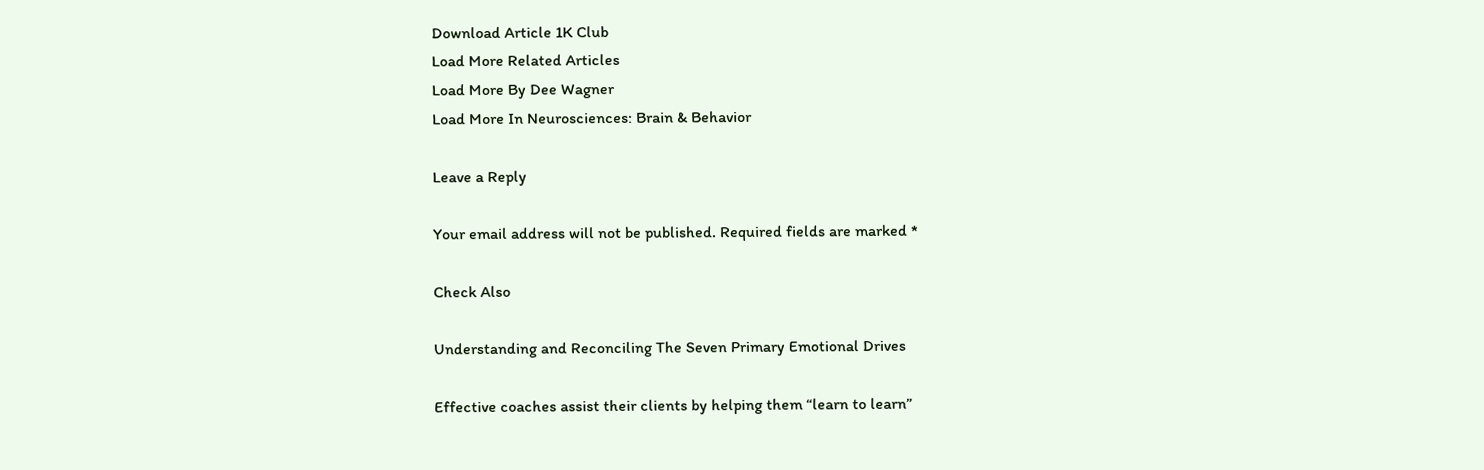Download Article 1K Club
Load More Related Articles
Load More By Dee Wagner
Load More In Neurosciences: Brain & Behavior

Leave a Reply

Your email address will not be published. Required fields are marked *

Check Also

Understanding and Reconciling The Seven Primary Emotional Drives

Effective coaches assist their clients by helping them “learn to learn”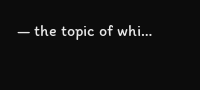— the topic of whi…